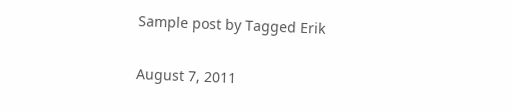Sample post by Tagged Erik

August 7, 2011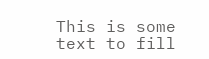This is some text to fill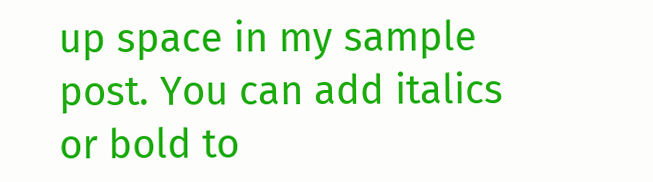up space in my sample post. You can add italics or bold to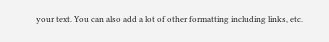your text. You can also add a lot of other formatting including links, etc.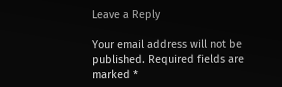Leave a Reply

Your email address will not be published. Required fields are marked *